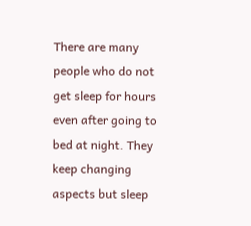There are many people who do not get sleep for hours even after going to bed at night. They keep changing aspects but sleep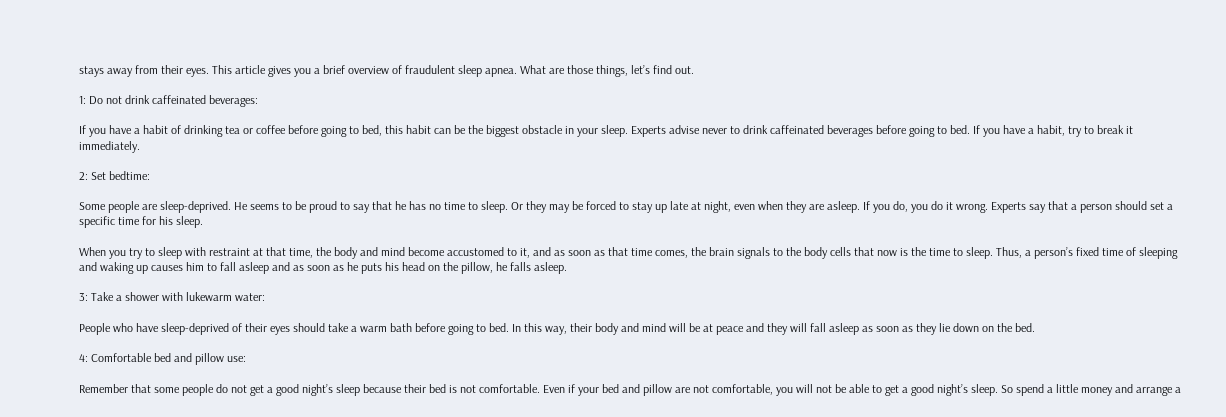stays away from their eyes. This article gives you a brief overview of fraudulent sleep apnea. What are those things, let’s find out.

1: Do not drink caffeinated beverages:

If you have a habit of drinking tea or coffee before going to bed, this habit can be the biggest obstacle in your sleep. Experts advise never to drink caffeinated beverages before going to bed. If you have a habit, try to break it immediately.

2: Set bedtime:

Some people are sleep-deprived. He seems to be proud to say that he has no time to sleep. Or they may be forced to stay up late at night, even when they are asleep. If you do, you do it wrong. Experts say that a person should set a specific time for his sleep.

When you try to sleep with restraint at that time, the body and mind become accustomed to it, and as soon as that time comes, the brain signals to the body cells that now is the time to sleep. Thus, a person’s fixed time of sleeping and waking up causes him to fall asleep and as soon as he puts his head on the pillow, he falls asleep.

3: Take a shower with lukewarm water:

People who have sleep-deprived of their eyes should take a warm bath before going to bed. In this way, their body and mind will be at peace and they will fall asleep as soon as they lie down on the bed.

4: Comfortable bed and pillow use:

Remember that some people do not get a good night’s sleep because their bed is not comfortable. Even if your bed and pillow are not comfortable, you will not be able to get a good night’s sleep. So spend a little money and arrange a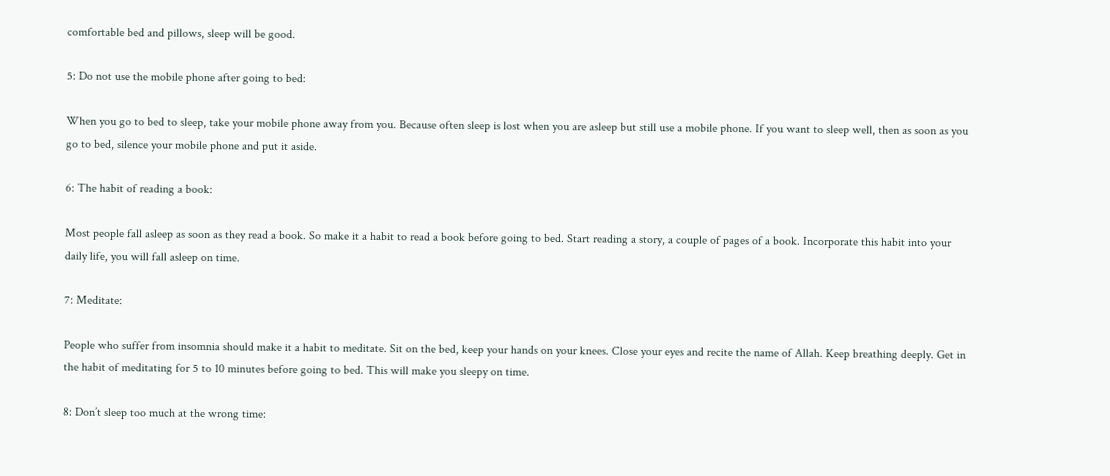comfortable bed and pillows, sleep will be good.

5: Do not use the mobile phone after going to bed:

When you go to bed to sleep, take your mobile phone away from you. Because often sleep is lost when you are asleep but still use a mobile phone. If you want to sleep well, then as soon as you go to bed, silence your mobile phone and put it aside.

6: The habit of reading a book:

Most people fall asleep as soon as they read a book. So make it a habit to read a book before going to bed. Start reading a story, a couple of pages of a book. Incorporate this habit into your daily life, you will fall asleep on time.

7: Meditate:

People who suffer from insomnia should make it a habit to meditate. Sit on the bed, keep your hands on your knees. Close your eyes and recite the name of Allah. Keep breathing deeply. Get in the habit of meditating for 5 to 10 minutes before going to bed. This will make you sleepy on time.

8: Don’t sleep too much at the wrong time: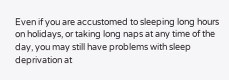Even if you are accustomed to sleeping long hours on holidays, or taking long naps at any time of the day, you may still have problems with sleep deprivation at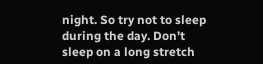night. So try not to sleep during the day. Don’t sleep on a long stretch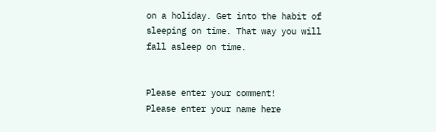on a holiday. Get into the habit of sleeping on time. That way you will fall asleep on time.


Please enter your comment!
Please enter your name here